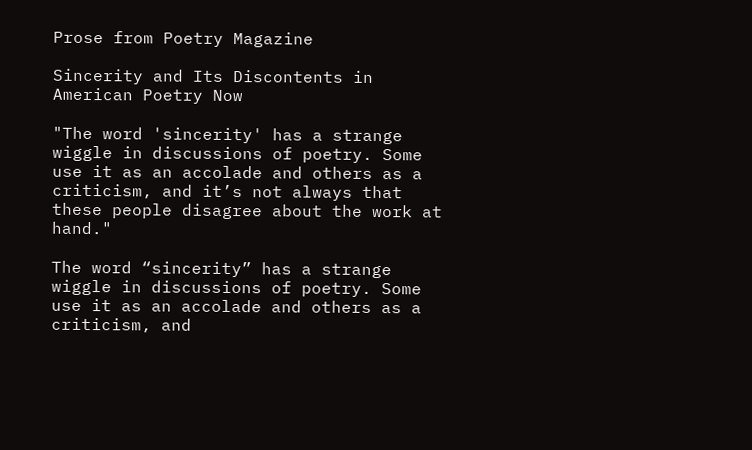Prose from Poetry Magazine

Sincerity and Its Discontents in American Poetry Now

"The word 'sincerity' has a strange wiggle in discussions of poetry. Some use it as an accolade and others as a criticism, and it’s not always that these people disagree about the work at hand."

The word “sincerity” has a strange wiggle in discussions of poetry. Some use it as an accolade and others as a criticism, and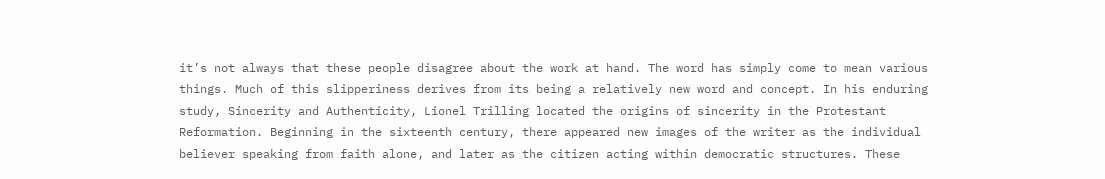it’s not always that these people disagree about the work at hand. The word has simply come to mean various things. Much of this slipperiness derives from its being a relatively new word and concept. In his enduring study, Sincerity and Authenticity, Lionel Trilling located the origins of sincerity in the Protestant Reformation. Beginning in the sixteenth century, there appeared new images of the writer as the individual believer speaking from faith alone, and later as the citizen acting within democratic structures. These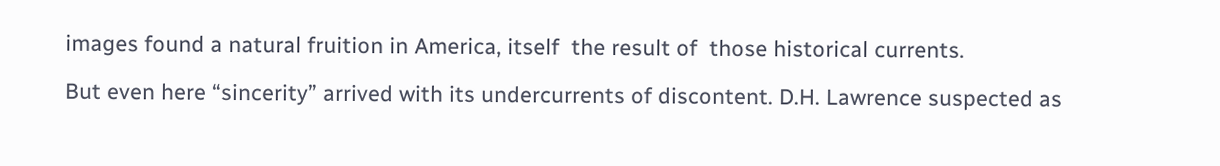images found a natural fruition in America, itself  the result of  those historical currents.

But even here “sincerity” arrived with its undercurrents of discontent. D.H. Lawrence suspected as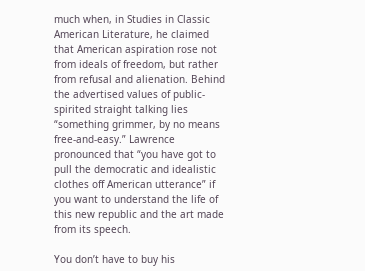much when, in Studies in Classic American Literature, he claimed that American aspiration rose not from ideals of freedom, but rather from refusal and alienation. Behind the advertised values of public-spirited straight talking lies “something grimmer, by no means free-and-easy.” Lawrence pronounced that “you have got to pull the democratic and idealistic clothes off American utterance” if  you want to understand the life of this new republic and the art made from its speech.

You don’t have to buy his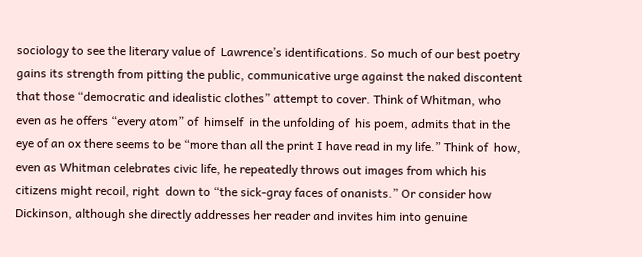sociology to see the literary value of  Lawrence’s identifications. So much of our best poetry gains its strength from pitting the public, communicative urge against the naked discontent that those “democratic and idealistic clothes” attempt to cover. Think of Whitman, who even as he offers “every atom” of  himself  in the unfolding of  his poem, admits that in the eye of an ox there seems to be “more than all the print I have read in my life.” Think of  how, even as Whitman celebrates civic life, he repeatedly throws out images from which his citizens might recoil, right  down to “the sick-gray faces of onanists.” Or consider how Dickinson, although she directly addresses her reader and invites him into genuine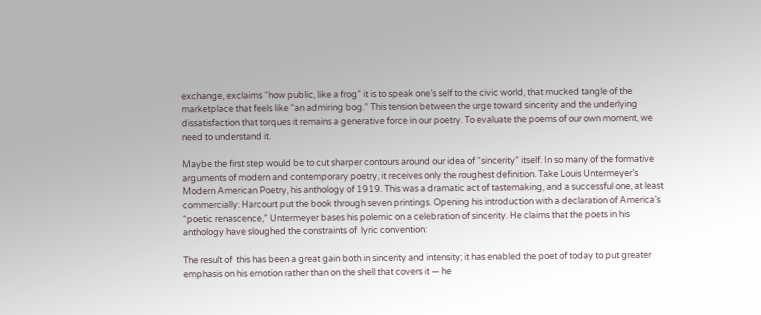exchange, exclaims “how public, like a frog” it is to speak one’s self to the civic world, that mucked tangle of the marketplace that feels like “an admiring bog.” This tension between the urge toward sincerity and the underlying dissatisfaction that torques it remains a generative force in our poetry. To evaluate the poems of our own moment, we need to understand it.

Maybe the first step would be to cut sharper contours around our idea of “sincerity” itself. In so many of the formative arguments of modern and contemporary poetry, it receives only the roughest definition. Take Louis Untermeyer’s Modern American Poetry, his anthology of 1919. This was a dramatic act of tastemaking, and a successful one, at least commercially: Harcourt put the book through seven printings. Opening his introduction with a declaration of America’s “poetic renascence,” Untermeyer bases his polemic on a celebration of sincerity. He claims that the poets in his anthology have sloughed the constraints of  lyric convention:

The result of  this has been a great gain both in sincerity and intensity; it has enabled the poet of today to put greater emphasis on his emotion rather than on the shell that covers it — he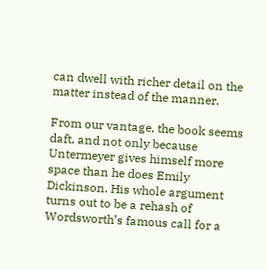can dwell with richer detail on the matter instead of the manner.

From our vantage, the book seems daft, and not only because Untermeyer gives himself more space than he does Emily Dickinson. His whole argument turns out to be a rehash of  Wordsworth’s famous call for a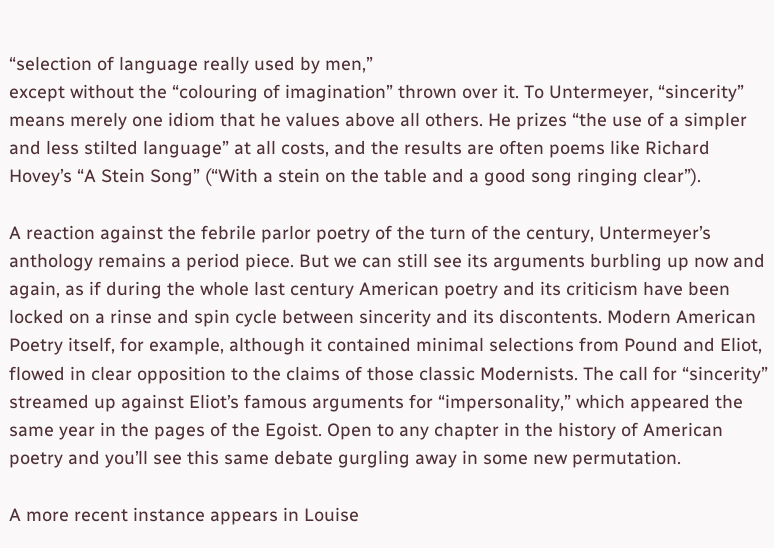“selection of language really used by men,”
except without the “colouring of imagination” thrown over it. To Untermeyer, “sincerity” means merely one idiom that he values above all others. He prizes “the use of a simpler and less stilted language” at all costs, and the results are often poems like Richard Hovey’s “A Stein Song” (“With a stein on the table and a good song ringing clear”).

A reaction against the febrile parlor poetry of the turn of the century, Untermeyer’s anthology remains a period piece. But we can still see its arguments burbling up now and again, as if during the whole last century American poetry and its criticism have been locked on a rinse and spin cycle between sincerity and its discontents. Modern American Poetry itself, for example, although it contained minimal selections from Pound and Eliot, flowed in clear opposition to the claims of those classic Modernists. The call for “sincerity” streamed up against Eliot’s famous arguments for “impersonality,” which appeared the same year in the pages of the Egoist. Open to any chapter in the history of American poetry and you’ll see this same debate gurgling away in some new permutation.

A more recent instance appears in Louise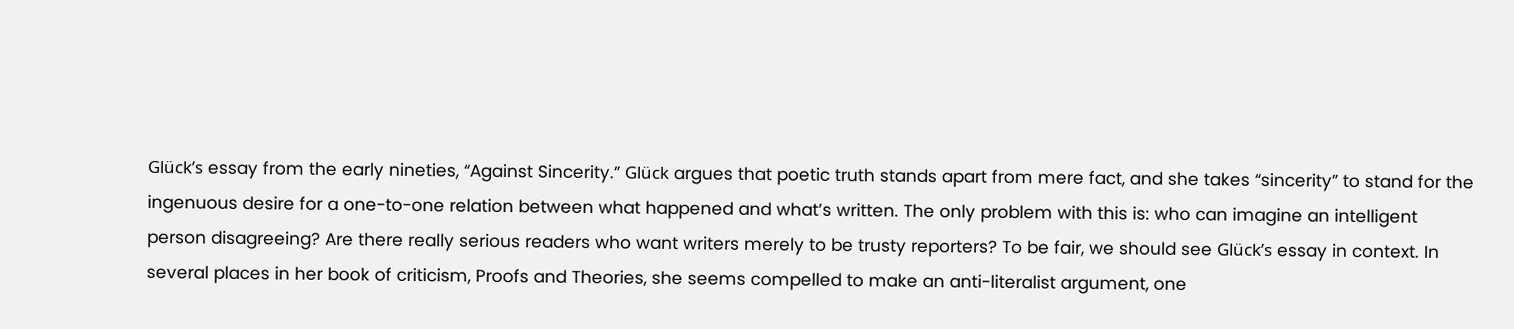Glück’s essay from the early nineties, “Against Sincerity.” Glück argues that poetic truth stands apart from mere fact, and she takes “sincerity” to stand for the ingenuous desire for a one-to-one relation between what happened and what’s written. The only problem with this is: who can imagine an intelligent person disagreeing? Are there really serious readers who want writers merely to be trusty reporters? To be fair, we should see Glück’s essay in context. In several places in her book of criticism, Proofs and Theories, she seems compelled to make an anti-literalist argument, one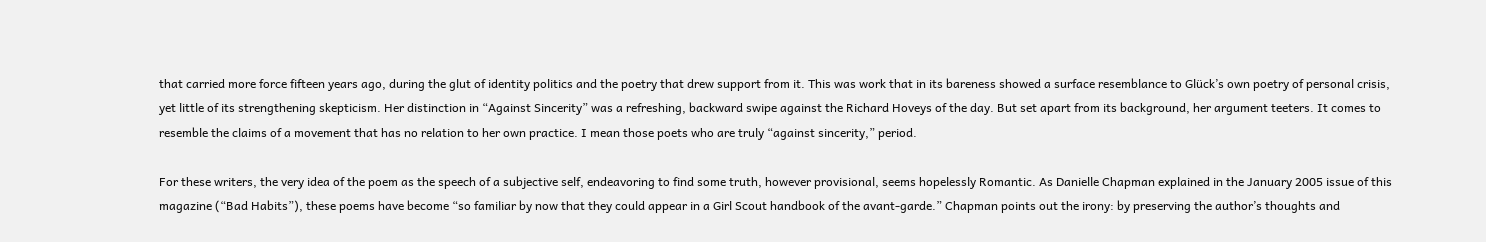that carried more force fifteen years ago, during the glut of identity politics and the poetry that drew support from it. This was work that in its bareness showed a surface resemblance to Glück’s own poetry of personal crisis, yet little of its strengthening skepticism. Her distinction in “Against Sincerity” was a refreshing, backward swipe against the Richard Hoveys of the day. But set apart from its background, her argument teeters. It comes to resemble the claims of a movement that has no relation to her own practice. I mean those poets who are truly “against sincerity,” period.

For these writers, the very idea of the poem as the speech of a subjective self, endeavoring to find some truth, however provisional, seems hopelessly Romantic. As Danielle Chapman explained in the January 2005 issue of this magazine (“Bad Habits”), these poems have become “so familiar by now that they could appear in a Girl Scout handbook of the avant-garde.” Chapman points out the irony: by preserving the author’s thoughts and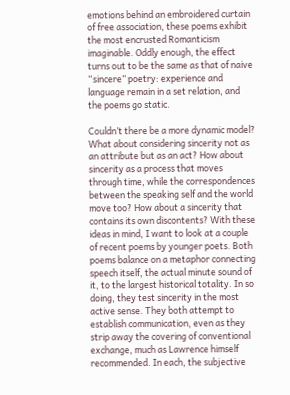emotions behind an embroidered curtain of free association, these poems exhibit the most encrusted Romanticism imaginable. Oddly enough, the effect turns out to be the same as that of naive “sincere” poetry: experience and language remain in a set relation, and the poems go static.

Couldn’t there be a more dynamic model? What about considering sincerity not as an attribute but as an act? How about sincerity as a process that moves through time, while the correspondences between the speaking self and the world move too? How about a sincerity that contains its own discontents? With these ideas in mind, I want to look at a couple of recent poems by younger poets. Both poems balance on a metaphor connecting speech itself, the actual minute sound of it, to the largest historical totality. In so doing, they test sincerity in the most active sense. They both attempt to establish communication, even as they strip away the covering of conventional exchange, much as Lawrence himself recommended. In each, the subjective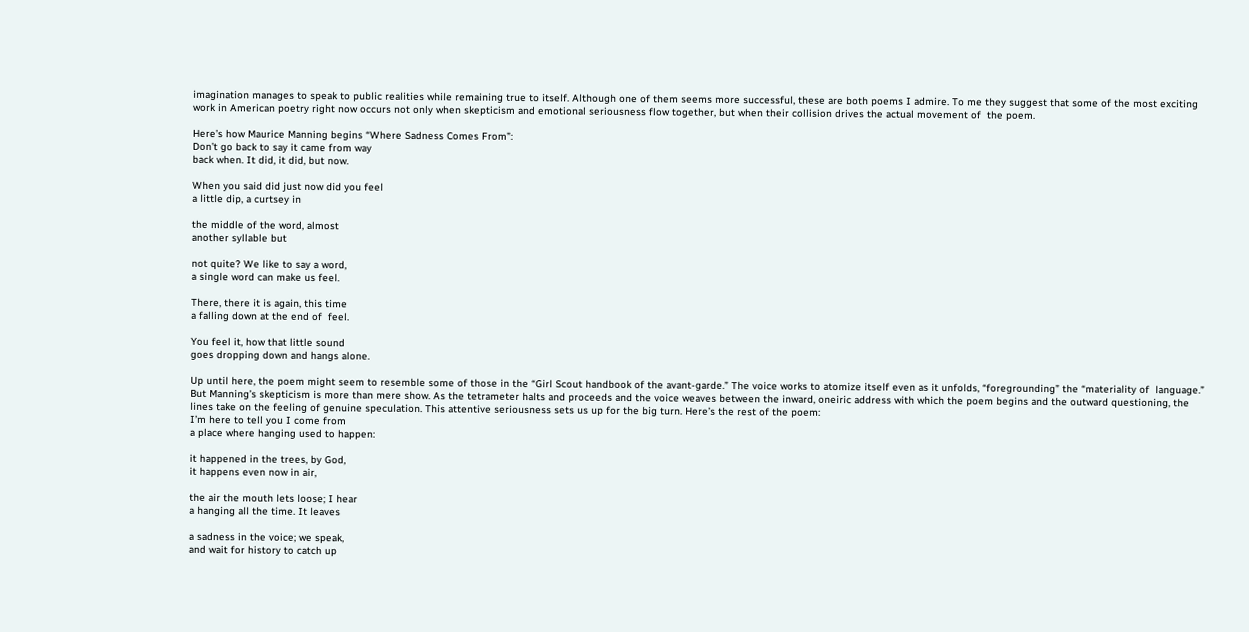imagination manages to speak to public realities while remaining true to itself. Although one of them seems more successful, these are both poems I admire. To me they suggest that some of the most exciting work in American poetry right now occurs not only when skepticism and emotional seriousness flow together, but when their collision drives the actual movement of  the poem.

Here’s how Maurice Manning begins “Where Sadness Comes From”:
Don’t go back to say it came from way
back when. It did, it did, but now.

When you said did just now did you feel
a little dip, a curtsey in

the middle of the word, almost
another syllable but

not quite? We like to say a word,
a single word can make us feel.

There, there it is again, this time
a falling down at the end of  feel.

You feel it, how that little sound
goes dropping down and hangs alone.

Up until here, the poem might seem to resemble some of those in the “Girl Scout handbook of the avant-garde.” The voice works to atomize itself even as it unfolds, “foregrounding” the “materiality of  language.” But Manning’s skepticism is more than mere show. As the tetrameter halts and proceeds and the voice weaves between the inward, oneiric address with which the poem begins and the outward questioning, the lines take on the feeling of genuine speculation. This attentive seriousness sets us up for the big turn. Here’s the rest of the poem:
I’m here to tell you I come from
a place where hanging used to happen:

it happened in the trees, by God,
it happens even now in air,

the air the mouth lets loose; I hear
a hanging all the time. It leaves

a sadness in the voice; we speak,
and wait for history to catch up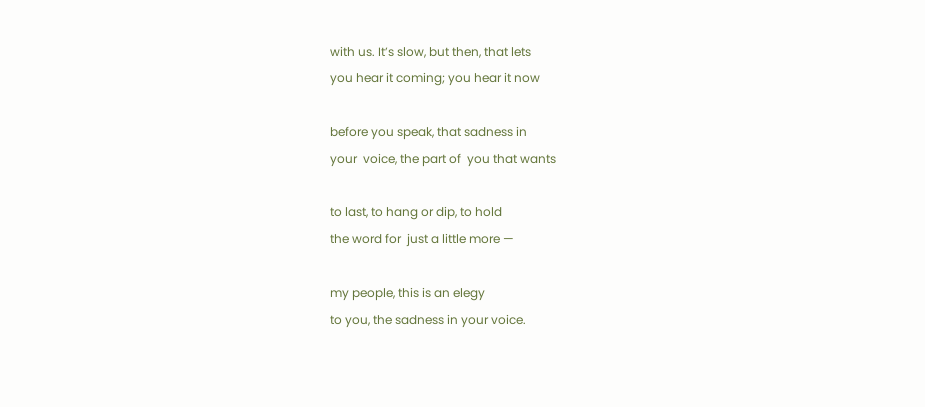with us. It’s slow, but then, that lets
you hear it coming; you hear it now

before you speak, that sadness in
your  voice, the part of  you that wants

to last, to hang or dip, to hold
the word for  just a little more —

my people, this is an elegy
to you, the sadness in your voice.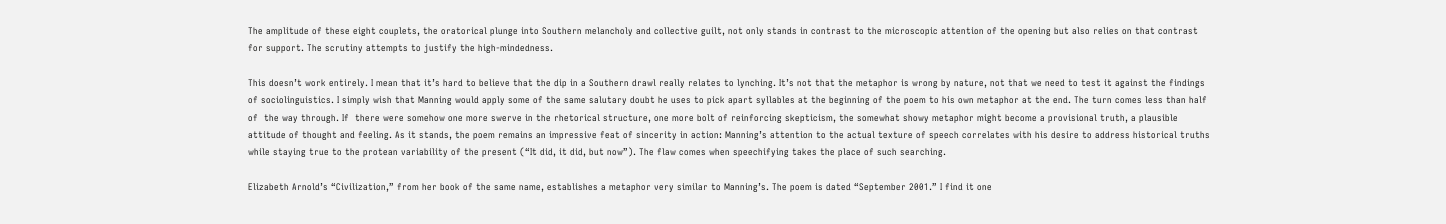The amplitude of these eight couplets, the oratorical plunge into Southern melancholy and collective guilt, not only stands in contrast to the microscopic attention of the opening but also relies on that contrast for support. The scrutiny attempts to justify the high-mindedness.

This doesn’t work entirely. I mean that it’s hard to believe that the dip in a Southern drawl really relates to lynching. It’s not that the metaphor is wrong by nature, not that we need to test it against the findings of sociolinguistics. I simply wish that Manning would apply some of the same salutary doubt he uses to pick apart syllables at the beginning of the poem to his own metaphor at the end. The turn comes less than half  of  the way through. If  there were somehow one more swerve in the rhetorical structure, one more bolt of reinforcing skepticism, the somewhat showy metaphor might become a provisional truth, a plausible attitude of thought and feeling. As it stands, the poem remains an impressive feat of sincerity in action: Manning’s attention to the actual texture of speech correlates with his desire to address historical truths while staying true to the protean variability of the present (“It did, it did, but now”). The flaw comes when speechifying takes the place of such searching.

Elizabeth Arnold’s “Civilization,” from her book of the same name, establishes a metaphor very similar to Manning’s. The poem is dated “September 2001.” I find it one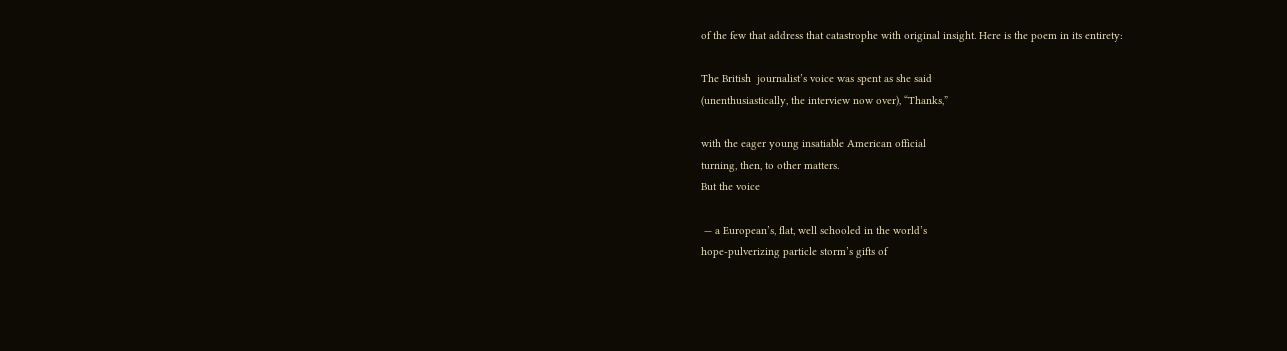of the few that address that catastrophe with original insight. Here is the poem in its entirety:

The British  journalist’s voice was spent as she said
(unenthusiastically, the interview now over), “Thanks,”

with the eager young insatiable American official
turning, then, to other matters.
But the voice

 — a European’s, flat, well schooled in the world’s
hope-pulverizing particle storm’s gifts of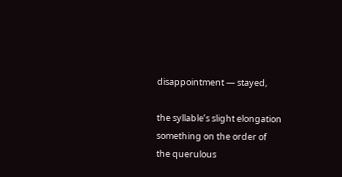disappointment — stayed,

the syllable’s slight elongation something on the order of
the querulous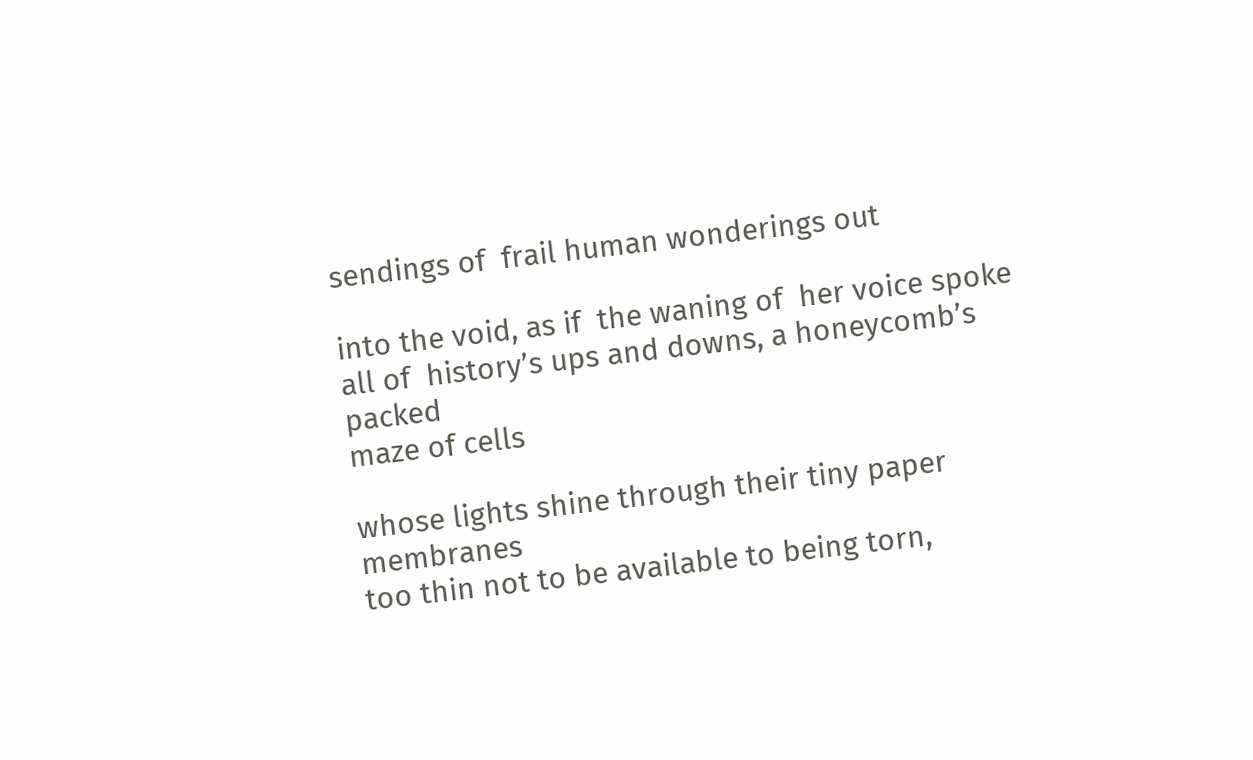sendings of  frail human wonderings out

into the void, as if  the waning of  her voice spoke
all of  history’s ups and downs, a honeycomb’s packed
maze of cells

whose lights shine through their tiny paper membranes
too thin not to be available to being torn,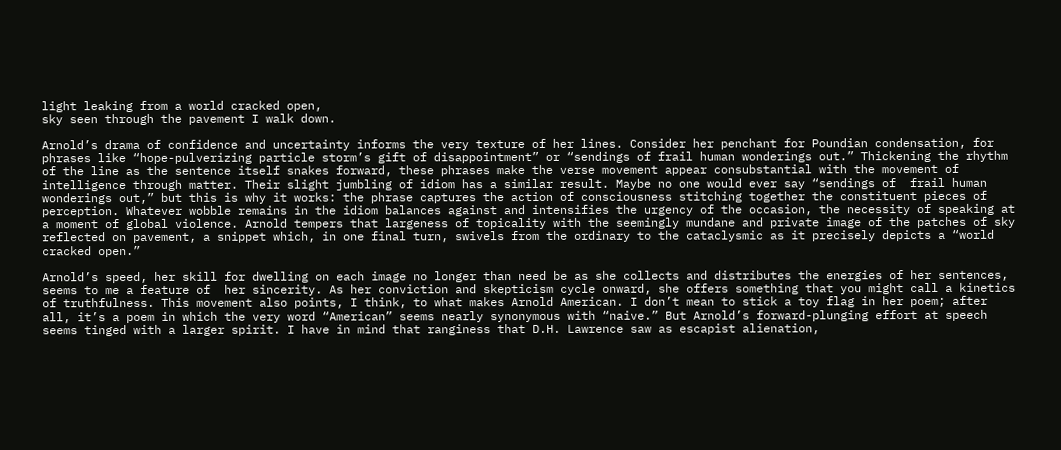light leaking from a world cracked open,
sky seen through the pavement I walk down.

Arnold’s drama of confidence and uncertainty informs the very texture of her lines. Consider her penchant for Poundian condensation, for phrases like “hope-pulverizing particle storm’s gift of disappointment” or “sendings of frail human wonderings out.” Thickening the rhythm of the line as the sentence itself snakes forward, these phrases make the verse movement appear consubstantial with the movement of intelligence through matter. Their slight jumbling of idiom has a similar result. Maybe no one would ever say “sendings of  frail human wonderings out,” but this is why it works: the phrase captures the action of consciousness stitching together the constituent pieces of perception. Whatever wobble remains in the idiom balances against and intensifies the urgency of the occasion, the necessity of speaking at a moment of global violence. Arnold tempers that largeness of topicality with the seemingly mundane and private image of the patches of sky reflected on pavement, a snippet which, in one final turn, swivels from the ordinary to the cataclysmic as it precisely depicts a “world cracked open.”

Arnold’s speed, her skill for dwelling on each image no longer than need be as she collects and distributes the energies of her sentences, seems to me a feature of  her sincerity. As her conviction and skepticism cycle onward, she offers something that you might call a kinetics of truthfulness. This movement also points, I think, to what makes Arnold American. I don’t mean to stick a toy flag in her poem; after all, it’s a poem in which the very word “American” seems nearly synonymous with “naive.” But Arnold’s forward-plunging effort at speech seems tinged with a larger spirit. I have in mind that ranginess that D.H. Lawrence saw as escapist alienation,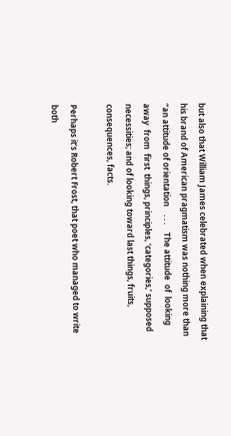but also that William James celebrated when explaining that his brand of American pragmatism was nothing more than “an attitude of orientation    . . .    The attitude  of  looking away  from  first  things, principles, ‘categories,’ supposed necessities; and of looking toward last things, fruits, consequences, facts.

Perhaps it’s Robert Frost, that poet who managed to write both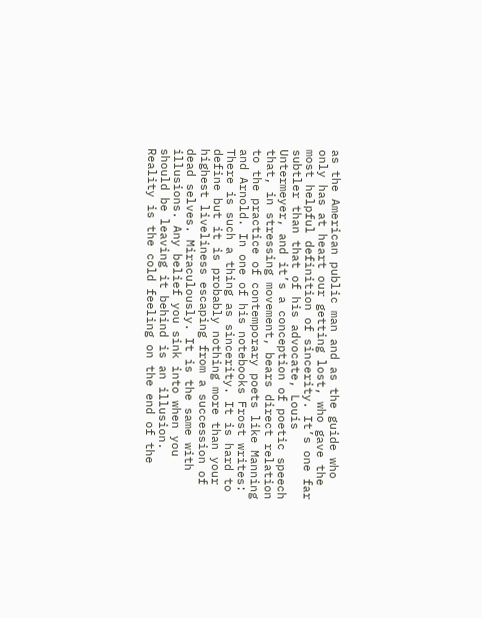as the American public man and as the guide who only has at heart our getting lost, who gave the most helpful definition of sincerity. It’s one far subtler than that of his advocate, Louis Untermeyer, and it’s a conception of poetic speech that, in stressing movement, bears direct relation to the practice of contemporary poets like Manning and Arnold. In one of his notebooks Frost writes:
There is such a thing as sincerity. It is hard to define but it is probably nothing more than your highest liveliness escaping from a succession of dead selves. Miraculously. It is the same with illusions. Any belief you sink into when you should be leaving it behind is an illusion. Reality is the cold feeling on the end of the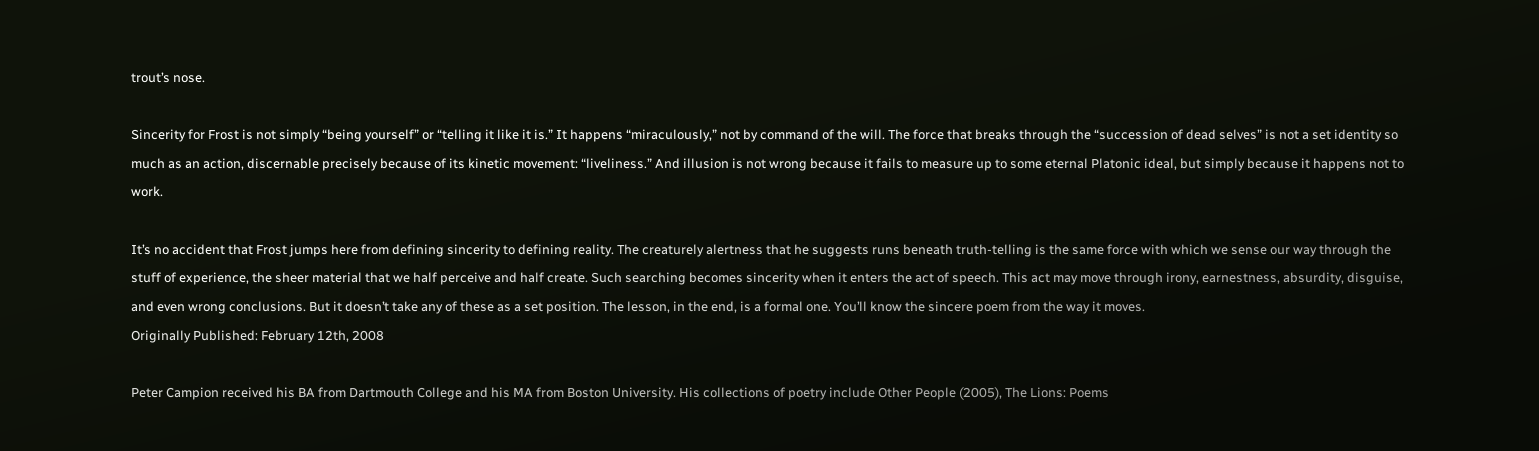trout’s nose.

Sincerity for Frost is not simply “being yourself” or “telling it like it is.” It happens “miraculously,” not by command of the will. The force that breaks through the “succession of dead selves” is not a set identity so much as an action, discernable precisely because of its kinetic movement: “liveliness.” And illusion is not wrong because it fails to measure up to some eternal Platonic ideal, but simply because it happens not to work.

It’s no accident that Frost jumps here from defining sincerity to defining reality. The creaturely alertness that he suggests runs beneath truth-telling is the same force with which we sense our way through the stuff of experience, the sheer material that we half perceive and half create. Such searching becomes sincerity when it enters the act of speech. This act may move through irony, earnestness, absurdity, disguise, and even wrong conclusions. But it doesn’t take any of these as a set position. The lesson, in the end, is a formal one. You’ll know the sincere poem from the way it moves.
Originally Published: February 12th, 2008

Peter Campion received his BA from Dartmouth College and his MA from Boston University. His collections of poetry include Other People (2005), The Lions: Poems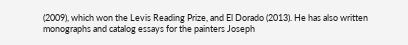(2009), which won the Levis Reading Prize, and El Dorado (2013). He has also written monographs and catalog essays for the painters Joseph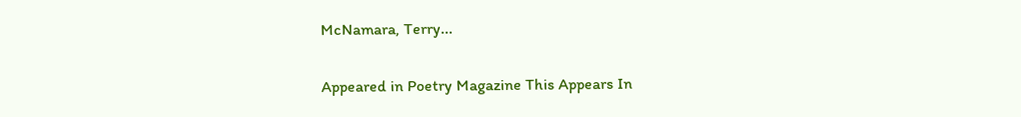McNamara, Terry...

Appeared in Poetry Magazine This Appears In